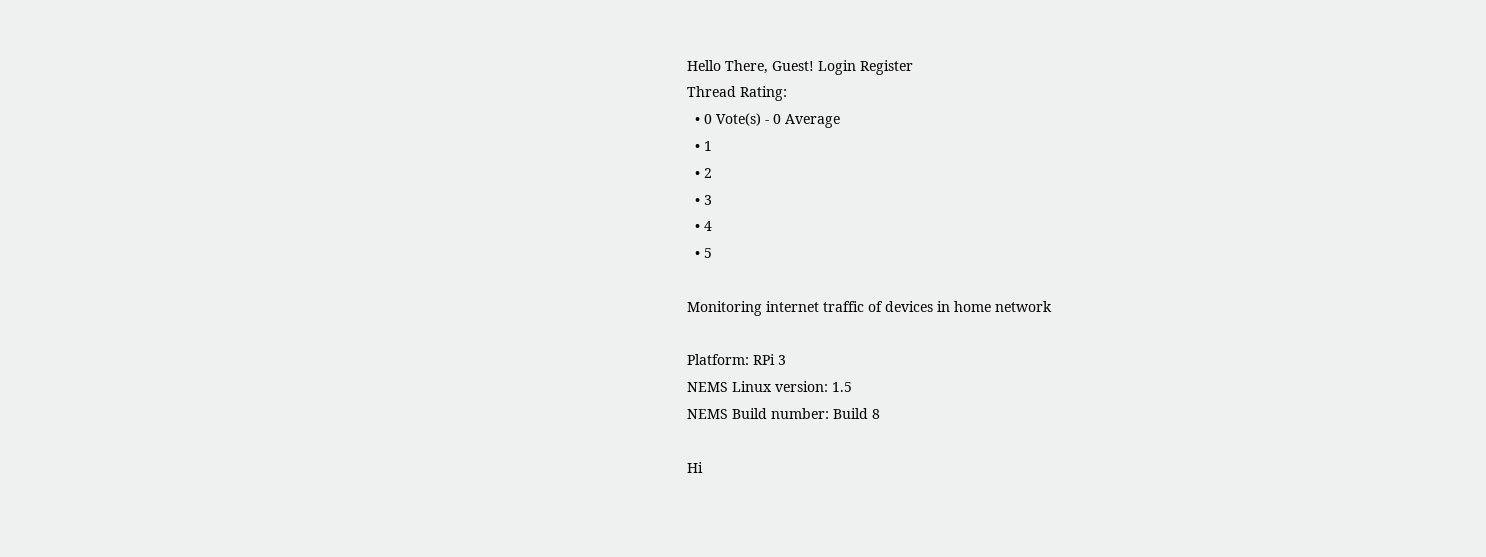Hello There, Guest! Login Register
Thread Rating:
  • 0 Vote(s) - 0 Average
  • 1
  • 2
  • 3
  • 4
  • 5

Monitoring internet traffic of devices in home network

Platform: RPi 3
NEMS Linux version: 1.5
NEMS Build number: Build 8

Hi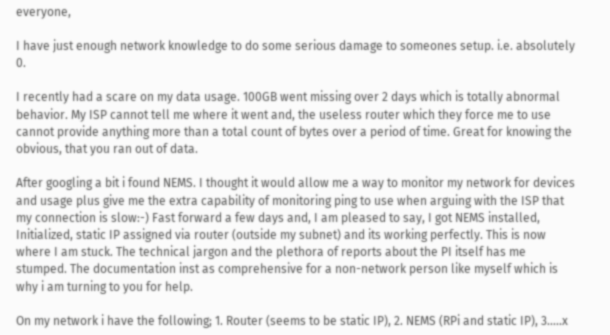everyone,

I have just enough network knowledge to do some serious damage to someones setup. i.e. absolutely 0.

I recently had a scare on my data usage. 100GB went missing over 2 days which is totally abnormal behavior. My ISP cannot tell me where it went and, the useless router which they force me to use cannot provide anything more than a total count of bytes over a period of time. Great for knowing the obvious, that you ran out of data.

After googling a bit i found NEMS. I thought it would allow me a way to monitor my network for devices and usage plus give me the extra capability of monitoring ping to use when arguing with the ISP that my connection is slow:-) Fast forward a few days and, I am pleased to say, I got NEMS installed, Initialized, static IP assigned via router (outside my subnet) and its working perfectly. This is now where I am stuck. The technical jargon and the plethora of reports about the PI itself has me stumped. The documentation inst as comprehensive for a non-network person like myself which is why i am turning to you for help.

On my network i have the following; 1. Router (seems to be static IP), 2. NEMS (RPi and static IP), 3.....x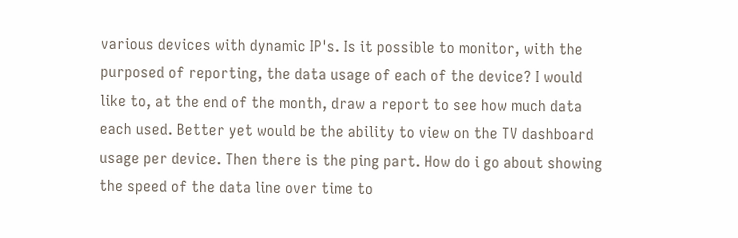various devices with dynamic IP's. Is it possible to monitor, with the purposed of reporting, the data usage of each of the device? I would like to, at the end of the month, draw a report to see how much data each used. Better yet would be the ability to view on the TV dashboard usage per device. Then there is the ping part. How do i go about showing the speed of the data line over time to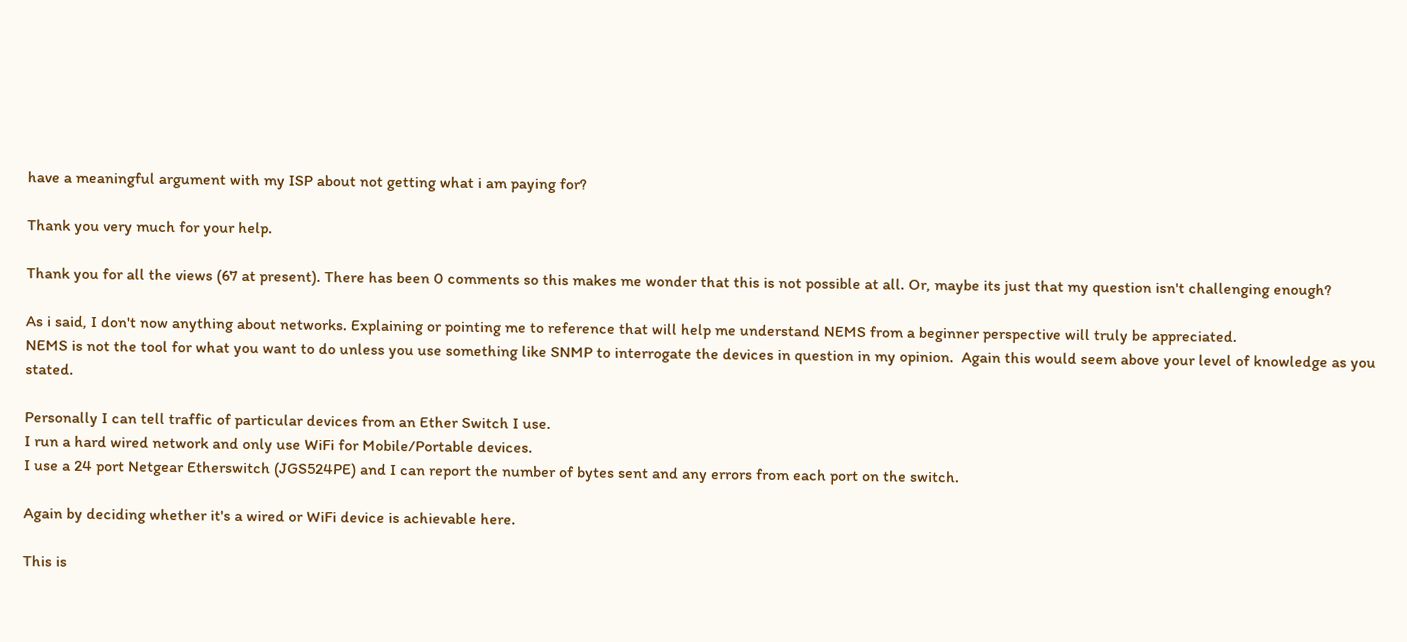have a meaningful argument with my ISP about not getting what i am paying for?

Thank you very much for your help.

Thank you for all the views (67 at present). There has been 0 comments so this makes me wonder that this is not possible at all. Or, maybe its just that my question isn't challenging enough?

As i said, I don't now anything about networks. Explaining or pointing me to reference that will help me understand NEMS from a beginner perspective will truly be appreciated.
NEMS is not the tool for what you want to do unless you use something like SNMP to interrogate the devices in question in my opinion.  Again this would seem above your level of knowledge as you stated.

Personally I can tell traffic of particular devices from an Ether Switch I use.
I run a hard wired network and only use WiFi for Mobile/Portable devices.
I use a 24 port Netgear Etherswitch (JGS524PE) and I can report the number of bytes sent and any errors from each port on the switch.

Again by deciding whether it's a wired or WiFi device is achievable here.

This is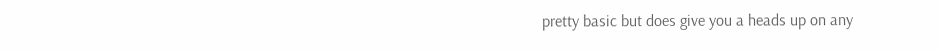pretty basic but does give you a heads up on any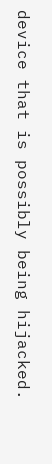device that is possibly being hijacked.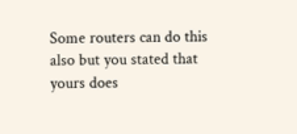Some routers can do this also but you stated that yours does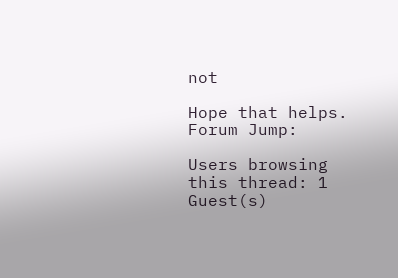not

Hope that helps.
Forum Jump:

Users browsing this thread: 1 Guest(s)